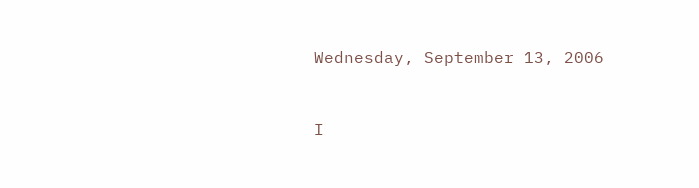Wednesday, September 13, 2006


I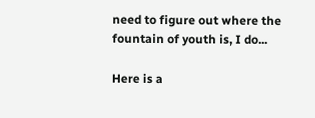need to figure out where the fountain of youth is, I do...

Here is a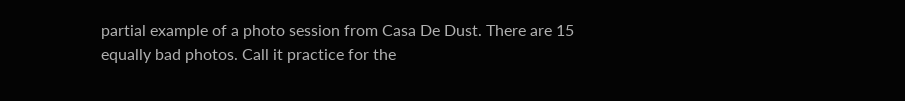partial example of a photo session from Casa De Dust. There are 15 equally bad photos. Call it practice for the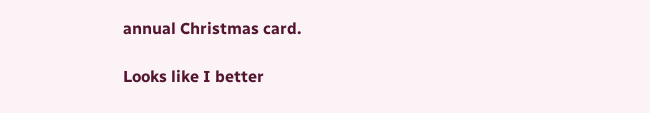annual Christmas card.

Looks like I better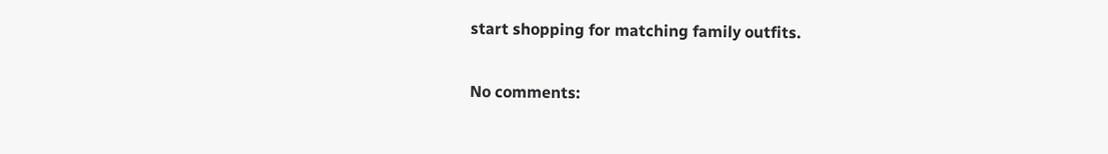start shopping for matching family outfits.

No comments: